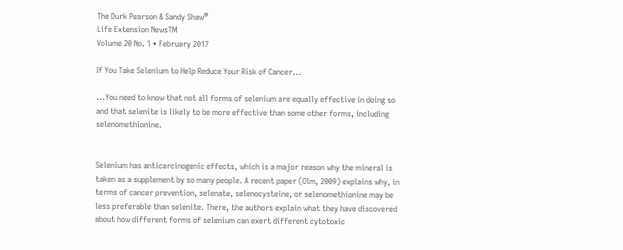The Durk Pearson & Sandy Shaw®
Life Extension NewsTM
Volume 20 No. 1 • February 2017

If You Take Selenium to Help Reduce Your Risk of Cancer...

...You need to know that not all forms of selenium are equally effective in doing so and that selenite is likely to be more effective than some other forms, including selenomethionine.


Selenium has anticarcinogenic effects, which is a major reason why the mineral is taken as a supplement by so many people. A recent paper (Olm, 2009) explains why, in terms of cancer prevention, selenate, selenocysteine, or selenomethionine may be less preferable than selenite. There, the authors explain what they have discovered about how different forms of selenium can exert different cytotoxic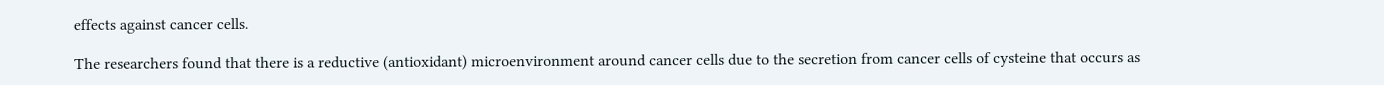effects against cancer cells.

The researchers found that there is a reductive (antioxidant) microenvironment around cancer cells due to the secretion from cancer cells of cysteine that occurs as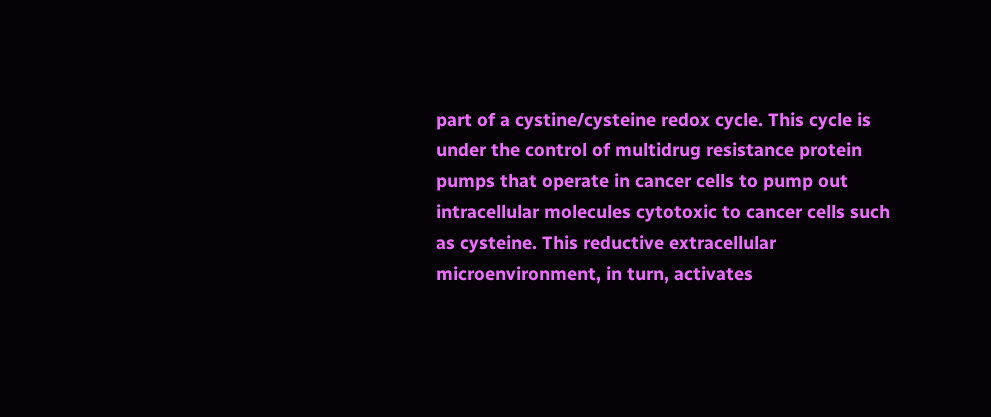part of a cystine/cysteine redox cycle. This cycle is under the control of multidrug resistance protein pumps that operate in cancer cells to pump out intracellular molecules cytotoxic to cancer cells such as cysteine. This reductive extracellular microenvironment, in turn, activates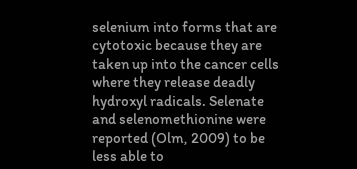selenium into forms that are cytotoxic because they are taken up into the cancer cells where they release deadly hydroxyl radicals. Selenate and selenomethionine were reported (Olm, 2009) to be less able to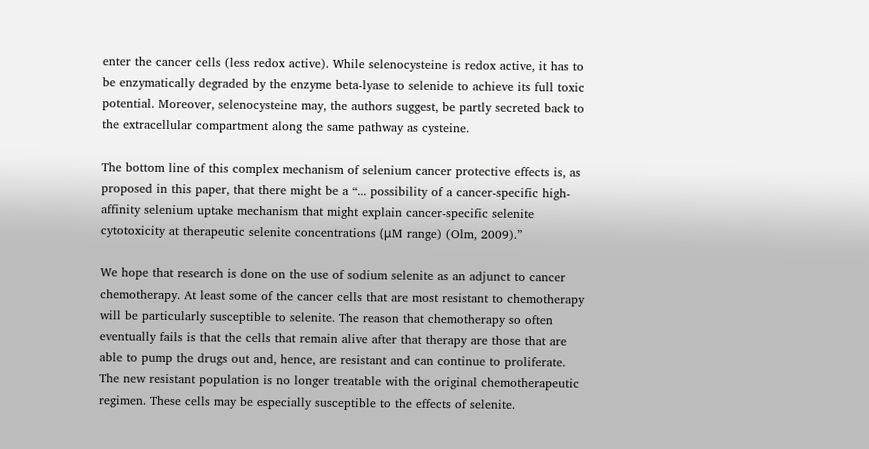enter the cancer cells (less redox active). While selenocysteine is redox active, it has to be enzymatically degraded by the enzyme beta-lyase to selenide to achieve its full toxic potential. Moreover, selenocysteine may, the authors suggest, be partly secreted back to the extracellular compartment along the same pathway as cysteine.

The bottom line of this complex mechanism of selenium cancer protective effects is, as proposed in this paper, that there might be a “... possibility of a cancer-specific high-affinity selenium uptake mechanism that might explain cancer-specific selenite cytotoxicity at therapeutic selenite concentrations (μM range) (Olm, 2009).”

We hope that research is done on the use of sodium selenite as an adjunct to cancer chemotherapy. At least some of the cancer cells that are most resistant to chemotherapy will be particularly susceptible to selenite. The reason that chemotherapy so often eventually fails is that the cells that remain alive after that therapy are those that are able to pump the drugs out and, hence, are resistant and can continue to proliferate. The new resistant population is no longer treatable with the original chemotherapeutic regimen. These cells may be especially susceptible to the effects of selenite.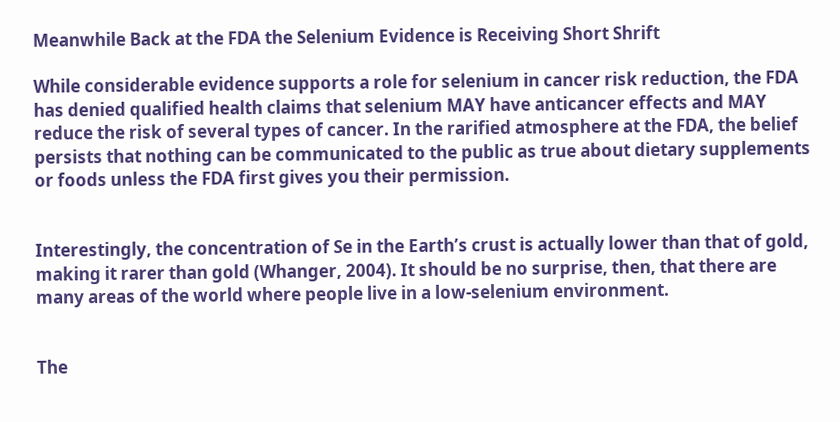Meanwhile Back at the FDA the Selenium Evidence is Receiving Short Shrift

While considerable evidence supports a role for selenium in cancer risk reduction, the FDA has denied qualified health claims that selenium MAY have anticancer effects and MAY reduce the risk of several types of cancer. In the rarified atmosphere at the FDA, the belief persists that nothing can be communicated to the public as true about dietary supplements or foods unless the FDA first gives you their permission.


Interestingly, the concentration of Se in the Earth’s crust is actually lower than that of gold, making it rarer than gold (Whanger, 2004). It should be no surprise, then, that there are many areas of the world where people live in a low-selenium environment.


The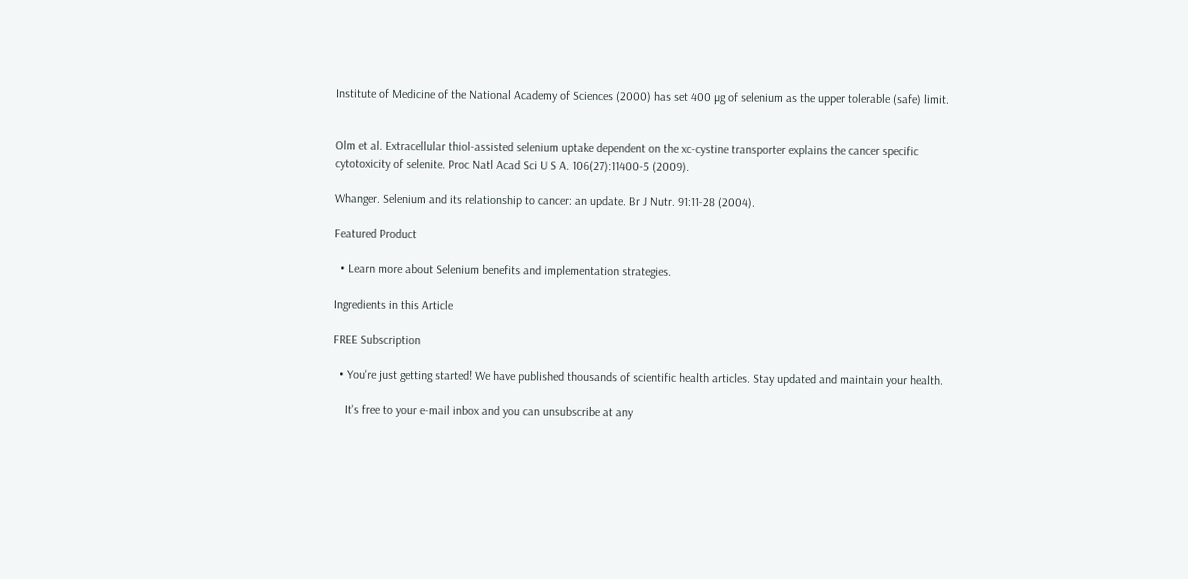Institute of Medicine of the National Academy of Sciences (2000) has set 400 µg of selenium as the upper tolerable (safe) limit.


Olm et al. Extracellular thiol-assisted selenium uptake dependent on the xc-cystine transporter explains the cancer specific cytotoxicity of selenite. Proc Natl Acad Sci U S A. 106(27):11400-5 (2009).

Whanger. Selenium and its relationship to cancer: an update. Br J Nutr. 91:11-28 (2004).

Featured Product

  • Learn more about Selenium benefits and implementation strategies.

Ingredients in this Article

FREE Subscription

  • You're just getting started! We have published thousands of scientific health articles. Stay updated and maintain your health.

    It's free to your e-mail inbox and you can unsubscribe at any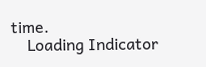time.
    Loading Indicator